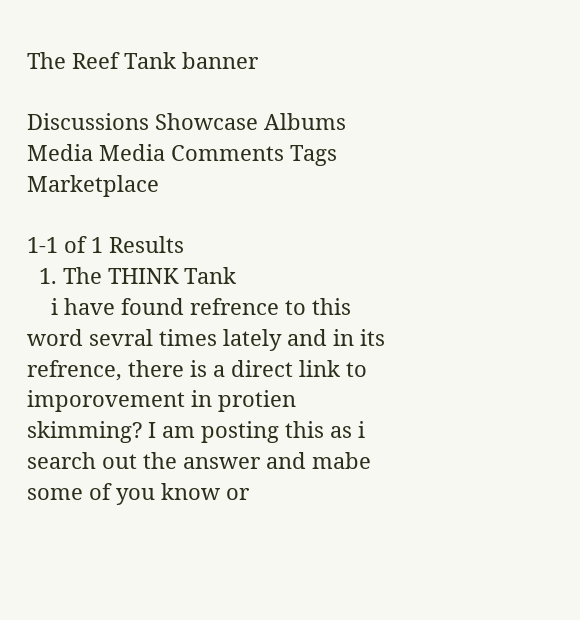The Reef Tank banner

Discussions Showcase Albums Media Media Comments Tags Marketplace

1-1 of 1 Results
  1. The THINK Tank
    i have found refrence to this word sevral times lately and in its refrence, there is a direct link to imporovement in protien skimming? I am posting this as i search out the answer and mabe some of you know or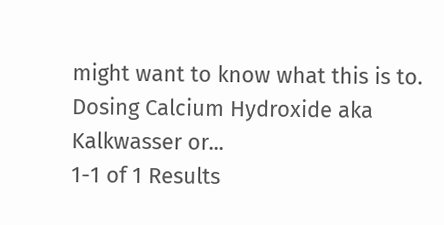might want to know what this is to. Dosing Calcium Hydroxide aka Kalkwasser or...
1-1 of 1 Results